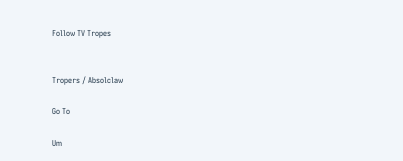Follow TV Tropes


Tropers / Absolclaw

Go To

Um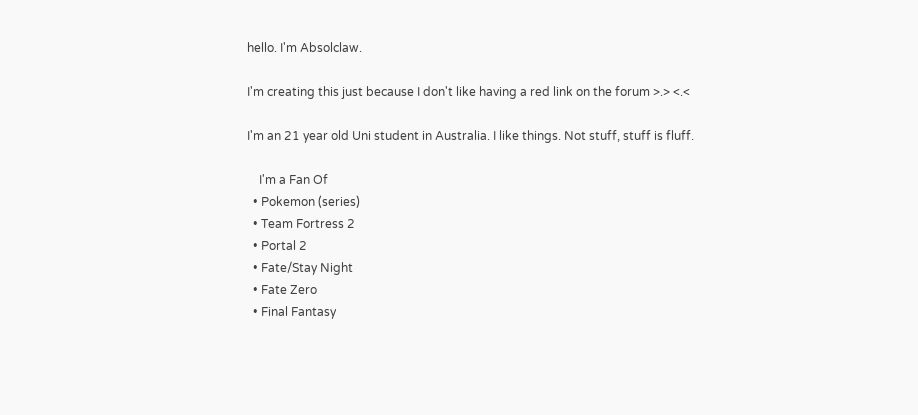hello. I'm Absolclaw.

I'm creating this just because I don't like having a red link on the forum >.> <.<

I'm an 21 year old Uni student in Australia. I like things. Not stuff, stuff is fluff.

    I'm a Fan Of
  • Pokemon (series)
  • Team Fortress 2
  • Portal 2
  • Fate/Stay Night
  • Fate Zero
  • Final Fantasy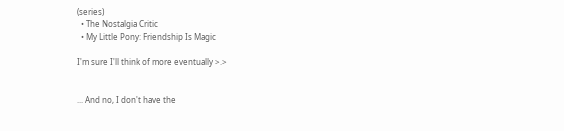(series)
  • The Nostalgia Critic
  • My Little Pony: Friendship Is Magic

I'm sure I'll think of more eventually >.>


... And no, I don't have the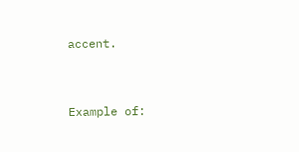accent.


Example of: